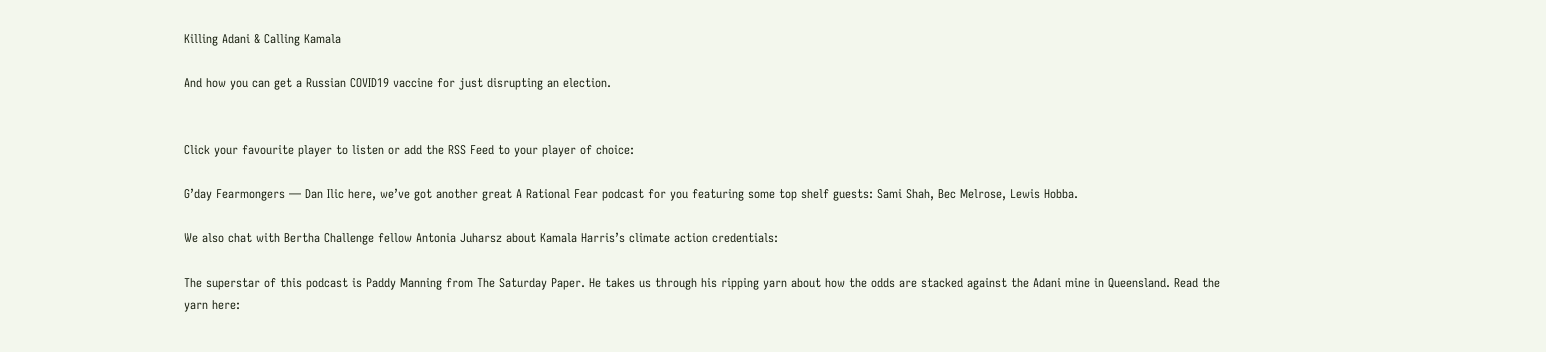Killing Adani & Calling Kamala

And how you can get a Russian COVID19 vaccine for just disrupting an election.


Click your favourite player to listen or add the RSS Feed to your player of choice:

G’day Fearmongers — Dan Ilic here, we’ve got another great A Rational Fear podcast for you featuring some top shelf guests: Sami Shah, Bec Melrose, Lewis Hobba.

We also chat with Bertha Challenge fellow Antonia Juharsz about Kamala Harris’s climate action credentials:

The superstar of this podcast is Paddy Manning from The Saturday Paper. He takes us through his ripping yarn about how the odds are stacked against the Adani mine in Queensland. Read the yarn here: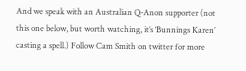And we speak with an Australian Q-Anon supporter (not this one below, but worth watching, it’s ‘Bunnings Karen’ casting a spell.) Follow Cam Smith on twitter for more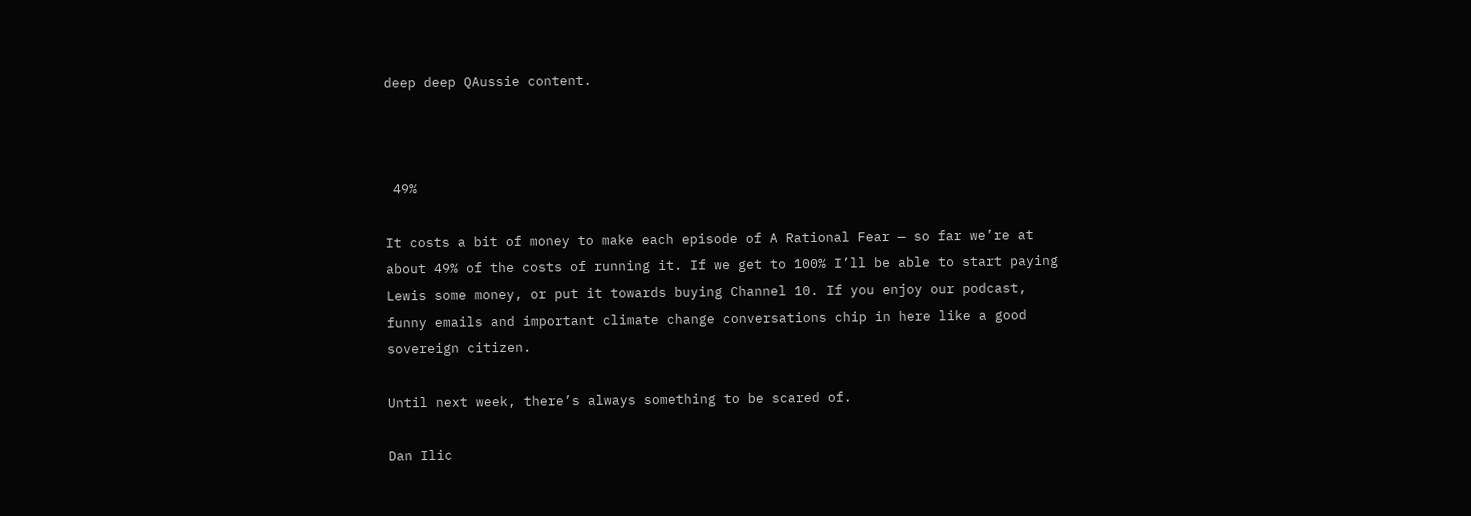deep deep QAussie content.



 49%

It costs a bit of money to make each episode of A Rational Fear — so far we’re at about 49% of the costs of running it. If we get to 100% I’ll be able to start paying Lewis some money, or put it towards buying Channel 10. If you enjoy our podcast, funny emails and important climate change conversations chip in here like a good sovereign citizen.

Until next week, there’s always something to be scared of.

Dan Ilic